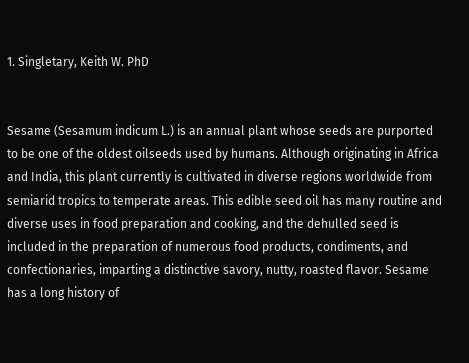1. Singletary, Keith W. PhD


Sesame (Sesamum indicum L.) is an annual plant whose seeds are purported to be one of the oldest oilseeds used by humans. Although originating in Africa and India, this plant currently is cultivated in diverse regions worldwide from semiarid tropics to temperate areas. This edible seed oil has many routine and diverse uses in food preparation and cooking, and the dehulled seed is included in the preparation of numerous food products, condiments, and confectionaries, imparting a distinctive savory, nutty, roasted flavor. Sesame has a long history of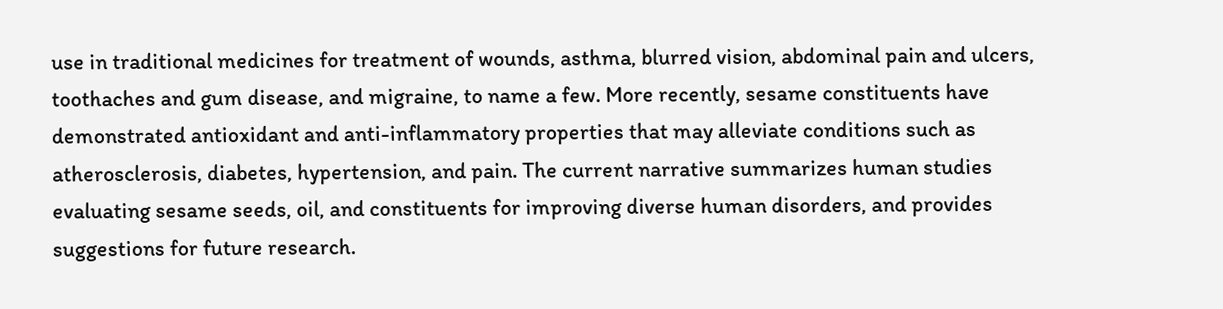use in traditional medicines for treatment of wounds, asthma, blurred vision, abdominal pain and ulcers, toothaches and gum disease, and migraine, to name a few. More recently, sesame constituents have demonstrated antioxidant and anti-inflammatory properties that may alleviate conditions such as atherosclerosis, diabetes, hypertension, and pain. The current narrative summarizes human studies evaluating sesame seeds, oil, and constituents for improving diverse human disorders, and provides suggestions for future research.